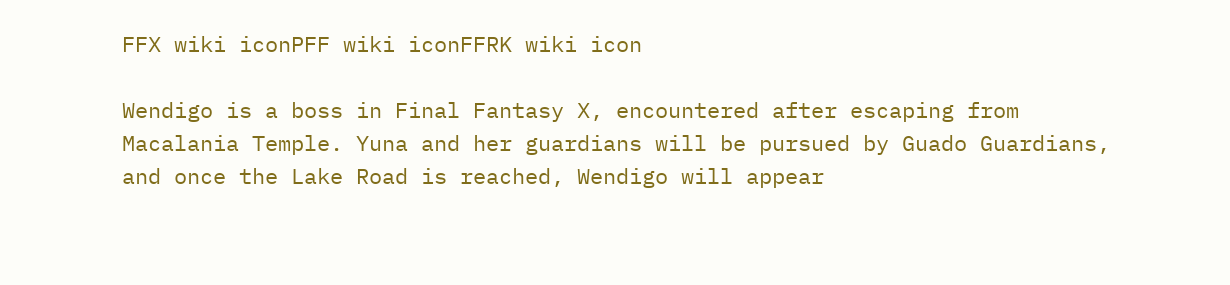FFX wiki iconPFF wiki iconFFRK wiki icon

Wendigo is a boss in Final Fantasy X, encountered after escaping from Macalania Temple. Yuna and her guardians will be pursued by Guado Guardians, and once the Lake Road is reached, Wendigo will appear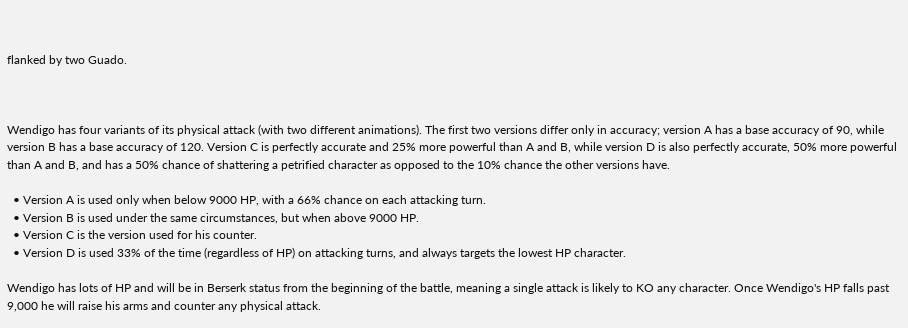flanked by two Guado.



Wendigo has four variants of its physical attack (with two different animations). The first two versions differ only in accuracy; version A has a base accuracy of 90, while version B has a base accuracy of 120. Version C is perfectly accurate and 25% more powerful than A and B, while version D is also perfectly accurate, 50% more powerful than A and B, and has a 50% chance of shattering a petrified character as opposed to the 10% chance the other versions have.

  • Version A is used only when below 9000 HP, with a 66% chance on each attacking turn.
  • Version B is used under the same circumstances, but when above 9000 HP.
  • Version C is the version used for his counter.
  • Version D is used 33% of the time (regardless of HP) on attacking turns, and always targets the lowest HP character.

Wendigo has lots of HP and will be in Berserk status from the beginning of the battle, meaning a single attack is likely to KO any character. Once Wendigo's HP falls past 9,000 he will raise his arms and counter any physical attack.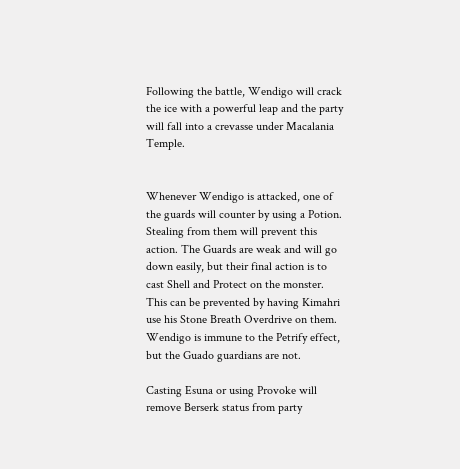Following the battle, Wendigo will crack the ice with a powerful leap and the party will fall into a crevasse under Macalania Temple.


Whenever Wendigo is attacked, one of the guards will counter by using a Potion. Stealing from them will prevent this action. The Guards are weak and will go down easily, but their final action is to cast Shell and Protect on the monster. This can be prevented by having Kimahri use his Stone Breath Overdrive on them. Wendigo is immune to the Petrify effect, but the Guado guardians are not.

Casting Esuna or using Provoke will remove Berserk status from party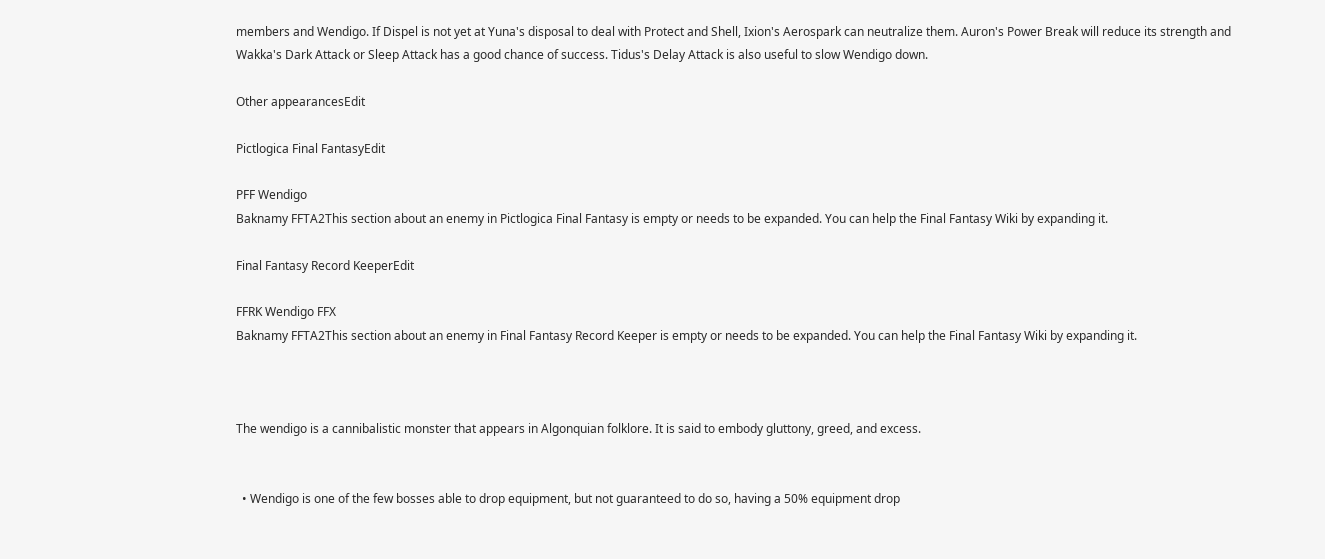members and Wendigo. If Dispel is not yet at Yuna's disposal to deal with Protect and Shell, Ixion's Aerospark can neutralize them. Auron's Power Break will reduce its strength and Wakka's Dark Attack or Sleep Attack has a good chance of success. Tidus's Delay Attack is also useful to slow Wendigo down.

Other appearancesEdit

Pictlogica Final FantasyEdit

PFF Wendigo
Baknamy FFTA2This section about an enemy in Pictlogica Final Fantasy is empty or needs to be expanded. You can help the Final Fantasy Wiki by expanding it.

Final Fantasy Record KeeperEdit

FFRK Wendigo FFX
Baknamy FFTA2This section about an enemy in Final Fantasy Record Keeper is empty or needs to be expanded. You can help the Final Fantasy Wiki by expanding it.



The wendigo is a cannibalistic monster that appears in Algonquian folklore. It is said to embody gluttony, greed, and excess.


  • Wendigo is one of the few bosses able to drop equipment, but not guaranteed to do so, having a 50% equipment drop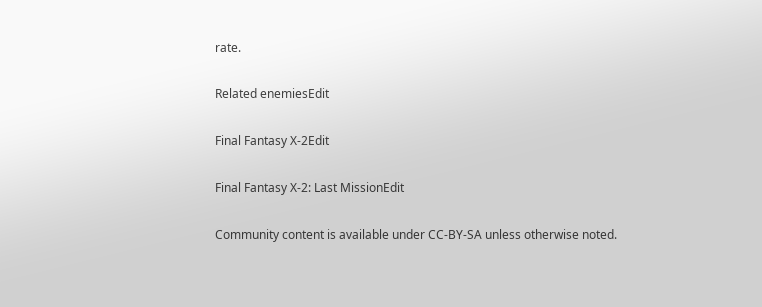rate.

Related enemiesEdit

Final Fantasy X-2Edit

Final Fantasy X-2: Last MissionEdit

Community content is available under CC-BY-SA unless otherwise noted.